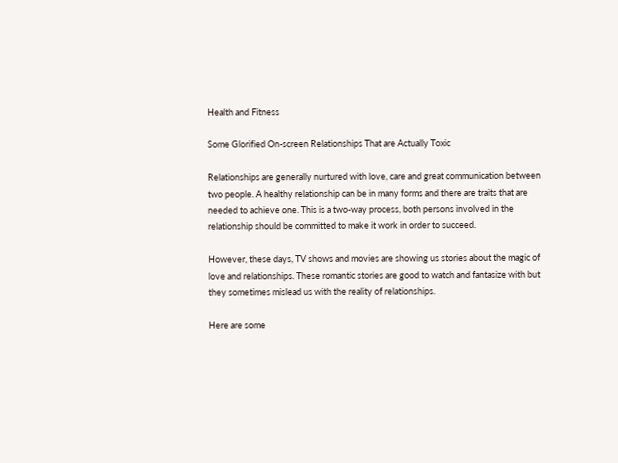Health and Fitness

Some Glorified On-screen Relationships That are Actually Toxic

Relationships are generally nurtured with love, care and great communication between two people. A healthy relationship can be in many forms and there are traits that are needed to achieve one. This is a two-way process, both persons involved in the relationship should be committed to make it work in order to succeed.

However, these days, TV shows and movies are showing us stories about the magic of love and relationships. These romantic stories are good to watch and fantasize with but they sometimes mislead us with the reality of relationships.

Here are some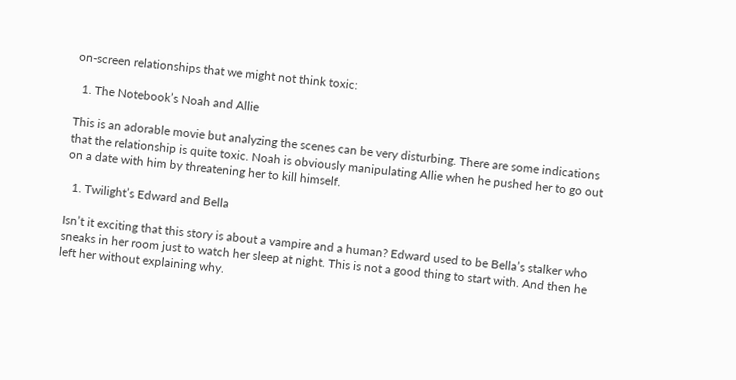on-screen relationships that we might not think toxic:

  1. The Notebook’s Noah and Allie

This is an adorable movie but analyzing the scenes can be very disturbing. There are some indications that the relationship is quite toxic. Noah is obviously manipulating Allie when he pushed her to go out on a date with him by threatening her to kill himself.

  1. Twilight’s Edward and Bella

Isn’t it exciting that this story is about a vampire and a human? Edward used to be Bella’s stalker who sneaks in her room just to watch her sleep at night. This is not a good thing to start with. And then he left her without explaining why.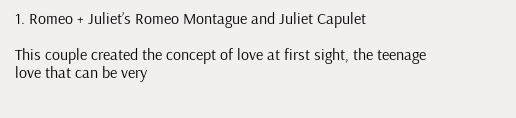1. Romeo + Juliet’s Romeo Montague and Juliet Capulet

This couple created the concept of love at first sight, the teenage love that can be very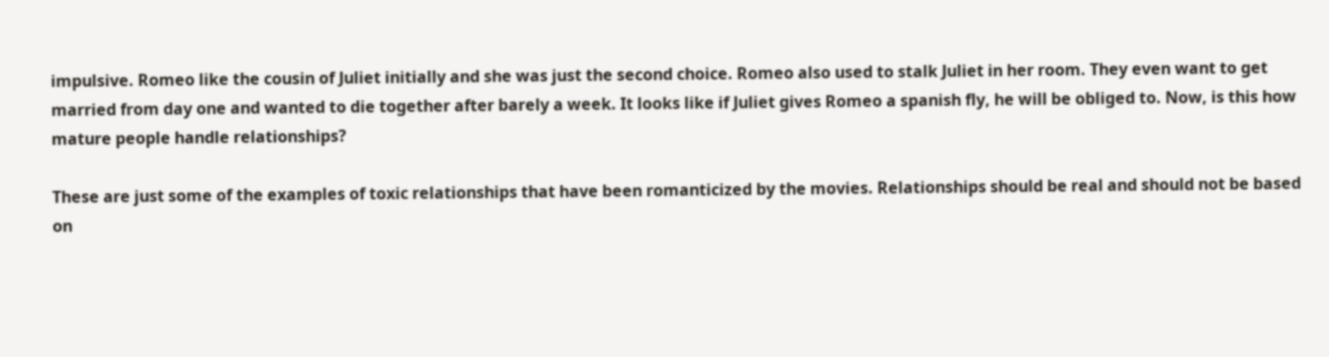impulsive. Romeo like the cousin of Juliet initially and she was just the second choice. Romeo also used to stalk Juliet in her room. They even want to get married from day one and wanted to die together after barely a week. It looks like if Juliet gives Romeo a spanish fly, he will be obliged to. Now, is this how mature people handle relationships?

These are just some of the examples of toxic relationships that have been romanticized by the movies. Relationships should be real and should not be based on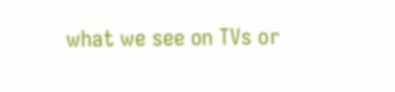what we see on TVs or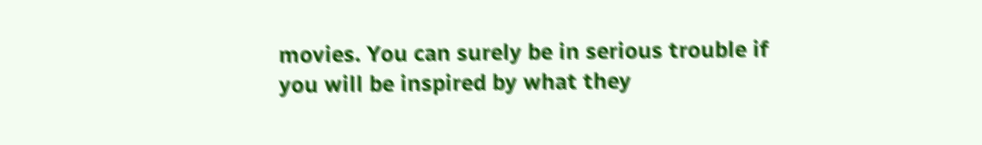movies. You can surely be in serious trouble if you will be inspired by what they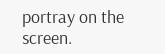portray on the screen.